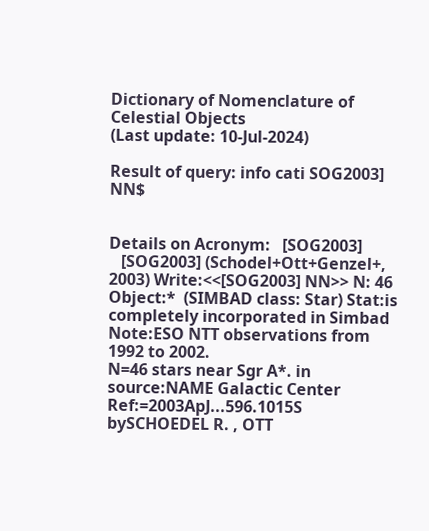Dictionary of Nomenclature of Celestial Objects
(Last update: 10-Jul-2024)

Result of query: info cati SOG2003] NN$


Details on Acronym:   [SOG2003]
   [SOG2003] (Schodel+Ott+Genzel+, 2003) Write:<<[SOG2003] NN>> N: 46 Object:*  (SIMBAD class: Star) Stat:is completely incorporated in Simbad Note:ESO NTT observations from 1992 to 2002.
N=46 stars near Sgr A*. in source:NAME Galactic Center Ref:=2003ApJ...596.1015S bySCHOEDEL R. , OTT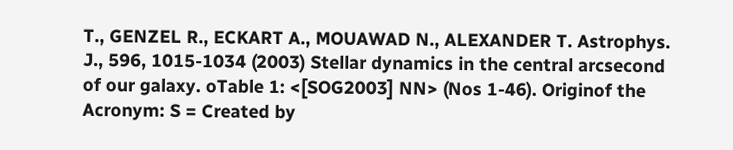T., GENZEL R., ECKART A., MOUAWAD N., ALEXANDER T. Astrophys. J., 596, 1015-1034 (2003) Stellar dynamics in the central arcsecond of our galaxy. oTable 1: <[SOG2003] NN> (Nos 1-46). Originof the Acronym: S = Created by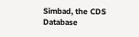Simbad, the CDS Database